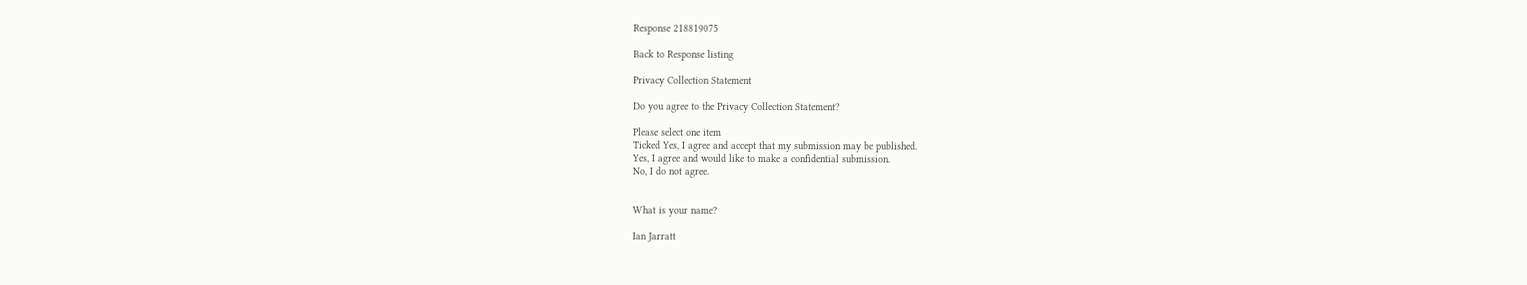Response 218819075

Back to Response listing

Privacy Collection Statement

Do you agree to the Privacy Collection Statement?

Please select one item
Ticked Yes, I agree and accept that my submission may be published.
Yes, I agree and would like to make a confidential submission.
No, I do not agree.


What is your name?

Ian Jarratt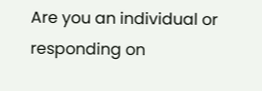Are you an individual or responding on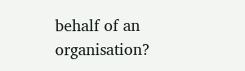behalf of an organisation?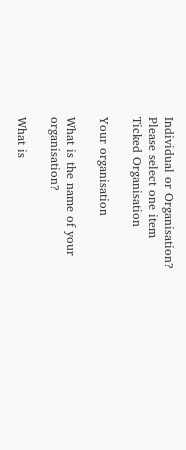Individual or Organisation?
Please select one item
Ticked Organisation

Your organisation

What is the name of your organisation?

What is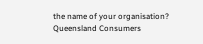the name of your organisation?
Queensland Consumers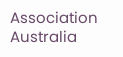Association Australia